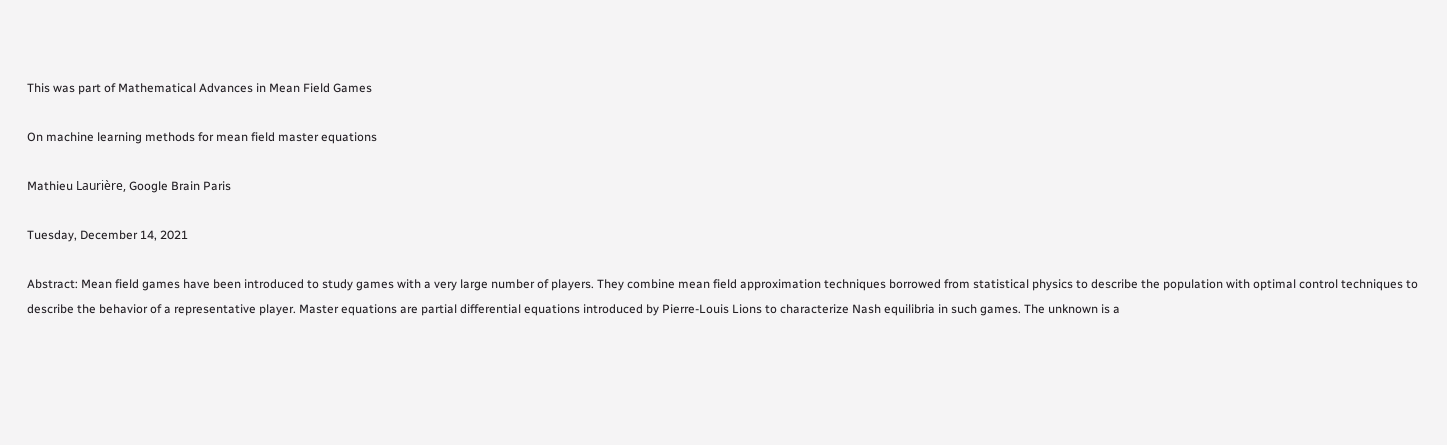This was part of Mathematical Advances in Mean Field Games

On machine learning methods for mean field master equations

Mathieu Laurière, Google Brain Paris

Tuesday, December 14, 2021

Abstract: Mean field games have been introduced to study games with a very large number of players. They combine mean field approximation techniques borrowed from statistical physics to describe the population with optimal control techniques to describe the behavior of a representative player. Master equations are partial differential equations introduced by Pierre-Louis Lions to characterize Nash equilibria in such games. The unknown is a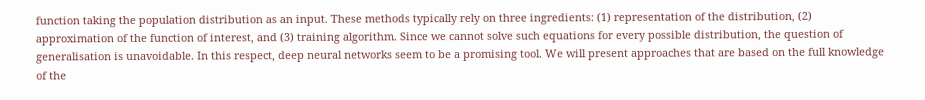function taking the population distribution as an input. These methods typically rely on three ingredients: (1) representation of the distribution, (2) approximation of the function of interest, and (3) training algorithm. Since we cannot solve such equations for every possible distribution, the question of generalisation is unavoidable. In this respect, deep neural networks seem to be a promising tool. We will present approaches that are based on the full knowledge of the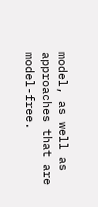model, as well as approaches that are model-free.